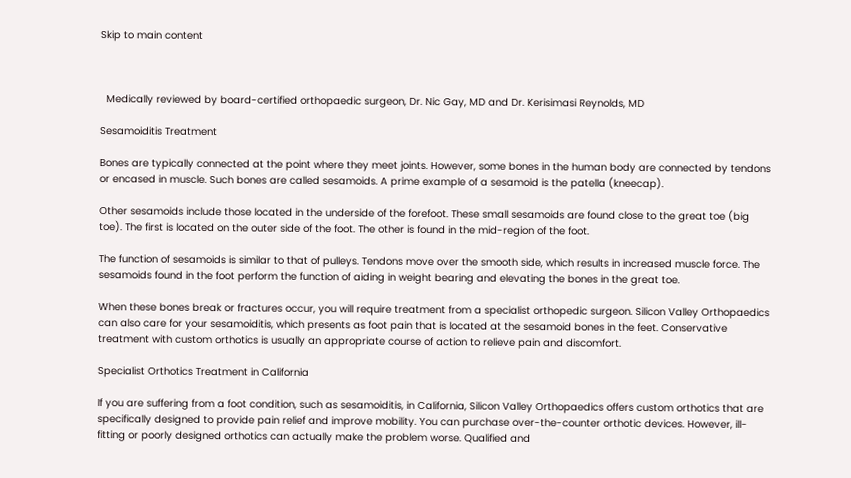Skip to main content



  Medically reviewed by board-certified orthopaedic surgeon, Dr. Nic Gay, MD and Dr. Kerisimasi Reynolds, MD

Sesamoiditis Treatment

Bones are typically connected at the point where they meet joints. However, some bones in the human body are connected by tendons or encased in muscle. Such bones are called sesamoids. A prime example of a sesamoid is the patella (kneecap).

Other sesamoids include those located in the underside of the forefoot. These small sesamoids are found close to the great toe (big toe). The first is located on the outer side of the foot. The other is found in the mid-region of the foot.

The function of sesamoids is similar to that of pulleys. Tendons move over the smooth side, which results in increased muscle force. The sesamoids found in the foot perform the function of aiding in weight bearing and elevating the bones in the great toe.

When these bones break or fractures occur, you will require treatment from a specialist orthopedic surgeon. Silicon Valley Orthopaedics can also care for your sesamoiditis, which presents as foot pain that is located at the sesamoid bones in the feet. Conservative treatment with custom orthotics is usually an appropriate course of action to relieve pain and discomfort.

Specialist Orthotics Treatment in California

If you are suffering from a foot condition, such as sesamoiditis, in California, Silicon Valley Orthopaedics offers custom orthotics that are specifically designed to provide pain relief and improve mobility. You can purchase over-the-counter orthotic devices. However, ill-fitting or poorly designed orthotics can actually make the problem worse. Qualified and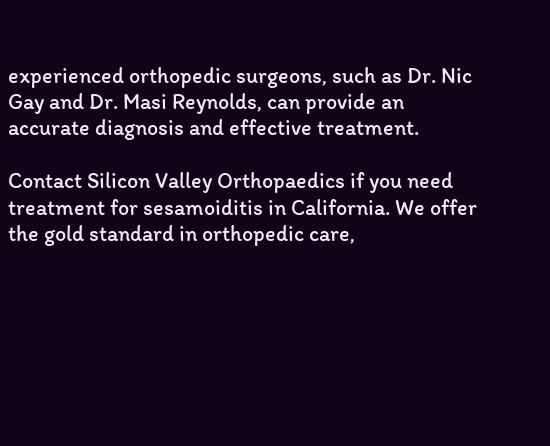experienced orthopedic surgeons, such as Dr. Nic Gay and Dr. Masi Reynolds, can provide an accurate diagnosis and effective treatment.

Contact Silicon Valley Orthopaedics if you need treatment for sesamoiditis in California. We offer the gold standard in orthopedic care,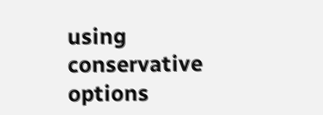using conservative options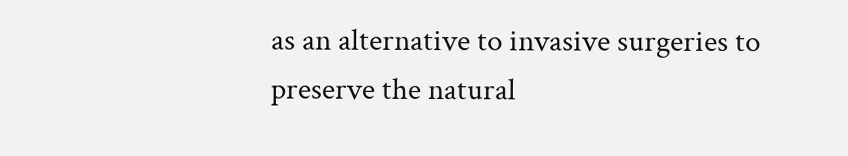as an alternative to invasive surgeries to preserve the natural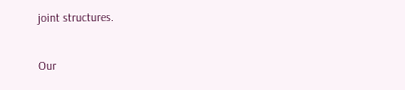joint structures.

Our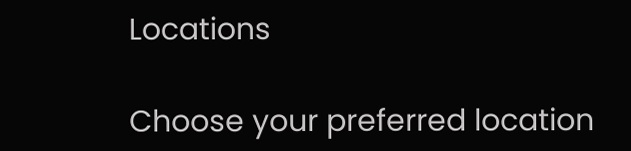Locations

Choose your preferred location